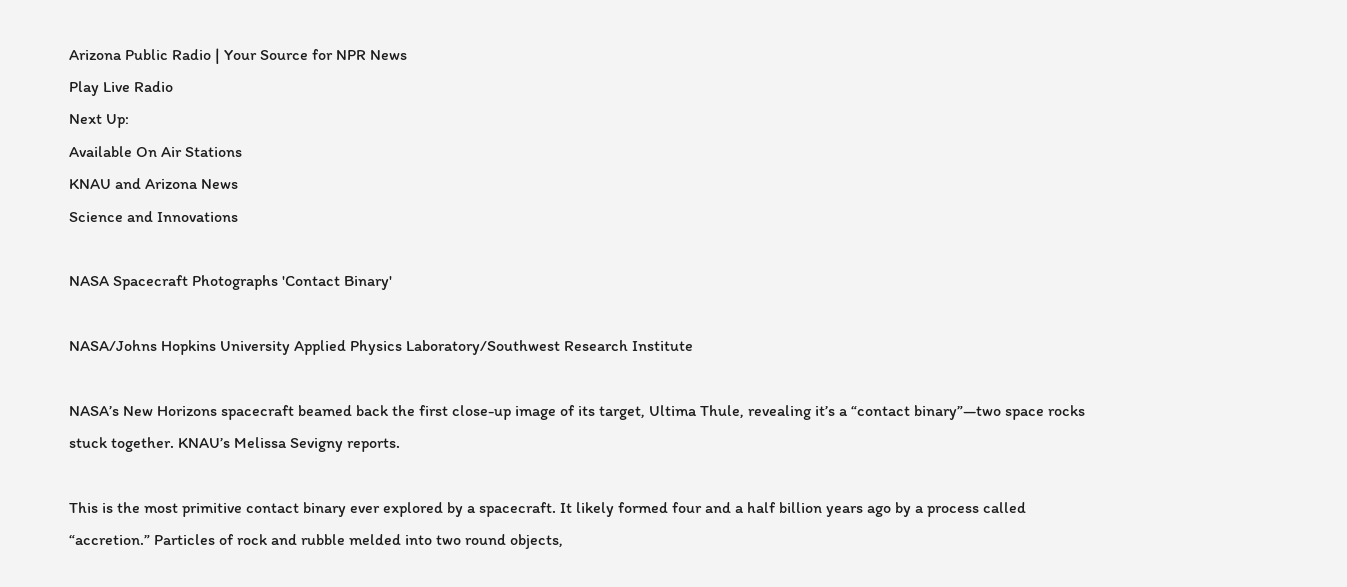Arizona Public Radio | Your Source for NPR News
Play Live Radio
Next Up:
Available On Air Stations
KNAU and Arizona News
Science and Innovations

NASA Spacecraft Photographs 'Contact Binary'

NASA/Johns Hopkins University Applied Physics Laboratory/Southwest Research Institute

NASA’s New Horizons spacecraft beamed back the first close-up image of its target, Ultima Thule, revealing it’s a “contact binary”—two space rocks stuck together. KNAU’s Melissa Sevigny reports.

This is the most primitive contact binary ever explored by a spacecraft. It likely formed four and a half billion years ago by a process called “accretion.” Particles of rock and rubble melded into two round objects,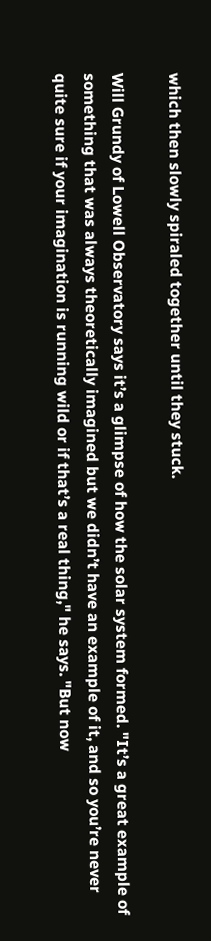which then slowly spiraled together until they stuck.

Will Grundy of Lowell Observatory says it’s a glimpse of how the solar system formed. "It’s a great example of something that was always theoretically imagined but we didn’t have an example of it, and so you’re never quite sure if your imagination is running wild or if that’s a real thing," he says. "But now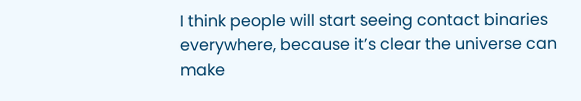I think people will start seeing contact binaries everywhere, because it’s clear the universe can make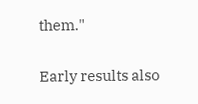them."

Early results also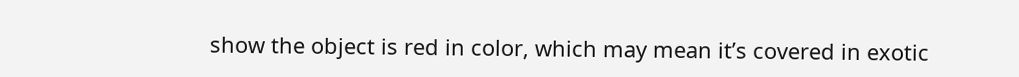show the object is red in color, which may mean it’s covered in exotic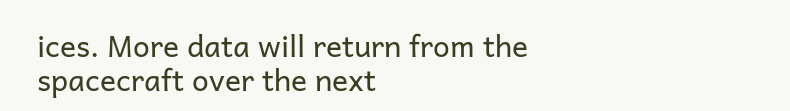ices. More data will return from the spacecraft over the next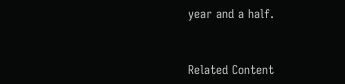year and a half.


Related Content